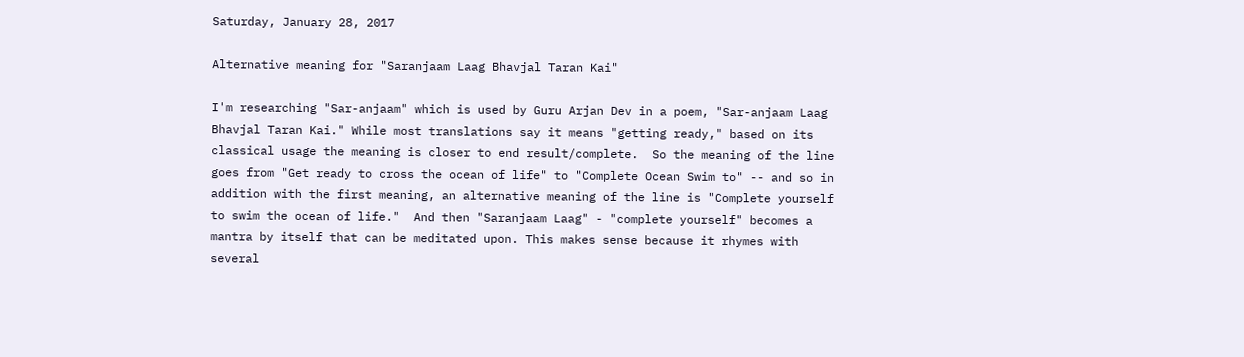Saturday, January 28, 2017

Alternative meaning for "Saranjaam Laag Bhavjal Taran Kai"

I'm researching "Sar-anjaam" which is used by Guru Arjan Dev in a poem, "Sar-anjaam Laag Bhavjal Taran Kai." While most translations say it means "getting ready," based on its classical usage the meaning is closer to end result/complete.  So the meaning of the line goes from "Get ready to cross the ocean of life" to "Complete Ocean Swim to" -- and so in addition with the first meaning, an alternative meaning of the line is "Complete yourself to swim the ocean of life."  And then "Saranjaam Laag" - "complete yourself" becomes a mantra by itself that can be meditated upon. This makes sense because it rhymes with several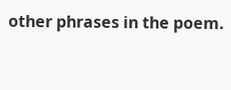other phrases in the poem.